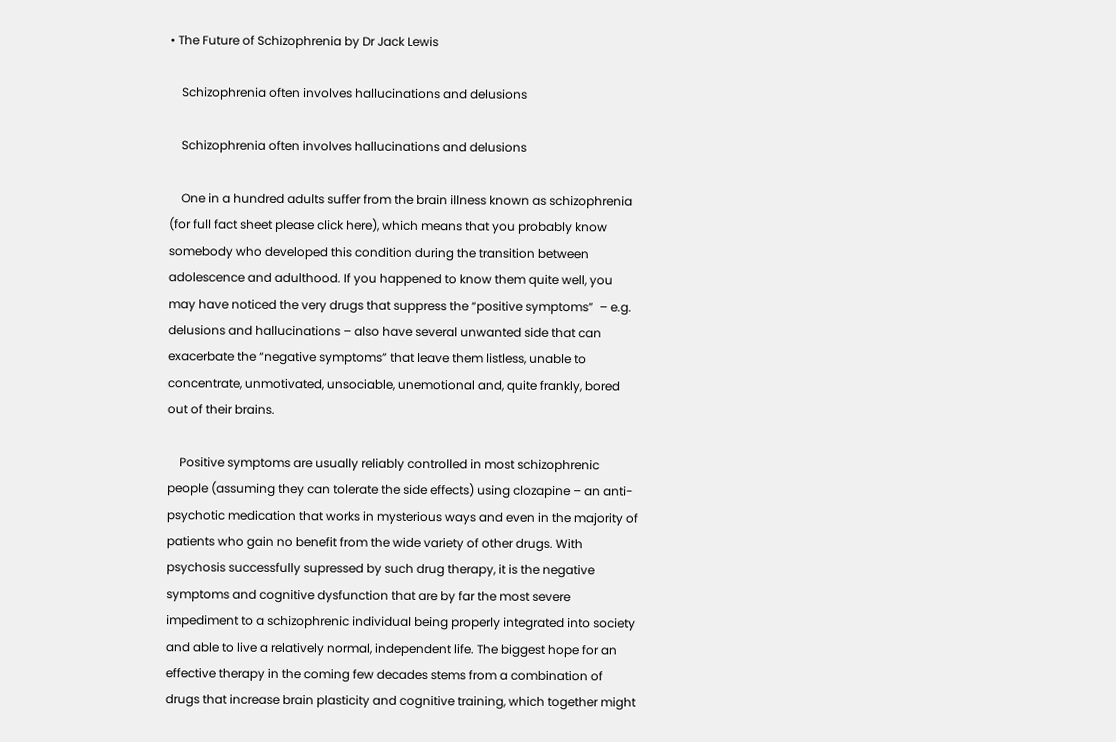• The Future of Schizophrenia by Dr Jack Lewis

    Schizophrenia often involves hallucinations and delusions

    Schizophrenia often involves hallucinations and delusions

    One in a hundred adults suffer from the brain illness known as schizophrenia (for full fact sheet please click here), which means that you probably know somebody who developed this condition during the transition between adolescence and adulthood. If you happened to know them quite well, you may have noticed the very drugs that suppress the “positive symptoms”  – e.g. delusions and hallucinations – also have several unwanted side that can exacerbate the “negative symptoms” that leave them listless, unable to concentrate, unmotivated, unsociable, unemotional and, quite frankly, bored out of their brains.

    Positive symptoms are usually reliably controlled in most schizophrenic people (assuming they can tolerate the side effects) using clozapine – an anti-psychotic medication that works in mysterious ways and even in the majority of patients who gain no benefit from the wide variety of other drugs. With psychosis successfully supressed by such drug therapy, it is the negative symptoms and cognitive dysfunction that are by far the most severe impediment to a schizophrenic individual being properly integrated into society and able to live a relatively normal, independent life. The biggest hope for an effective therapy in the coming few decades stems from a combination of drugs that increase brain plasticity and cognitive training, which together might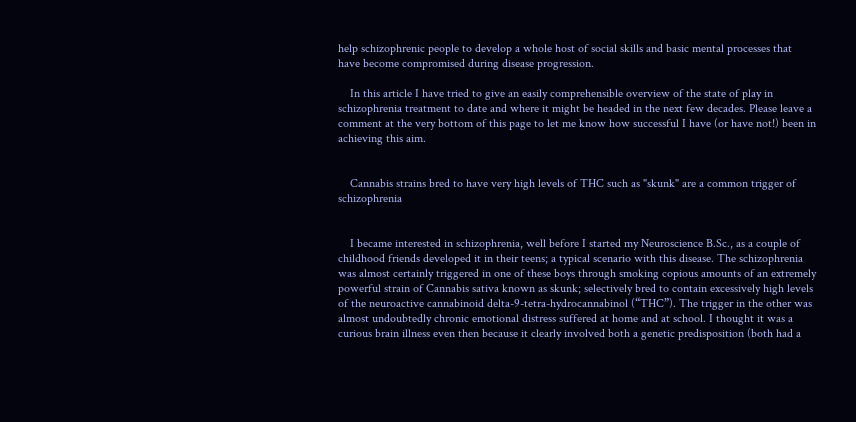help schizophrenic people to develop a whole host of social skills and basic mental processes that have become compromised during disease progression.

    In this article I have tried to give an easily comprehensible overview of the state of play in schizophrenia treatment to date and where it might be headed in the next few decades. Please leave a comment at the very bottom of this page to let me know how successful I have (or have not!) been in achieving this aim.


    Cannabis strains bred to have very high levels of THC such as "skunk" are a common trigger of schizophrenia


    I became interested in schizophrenia, well before I started my Neuroscience B.Sc., as a couple of childhood friends developed it in their teens; a typical scenario with this disease. The schizophrenia was almost certainly triggered in one of these boys through smoking copious amounts of an extremely powerful strain of Cannabis sativa known as skunk; selectively bred to contain excessively high levels of the neuroactive cannabinoid delta-9-tetra-hydrocannabinol (“THC”). The trigger in the other was almost undoubtedly chronic emotional distress suffered at home and at school. I thought it was a curious brain illness even then because it clearly involved both a genetic predisposition (both had a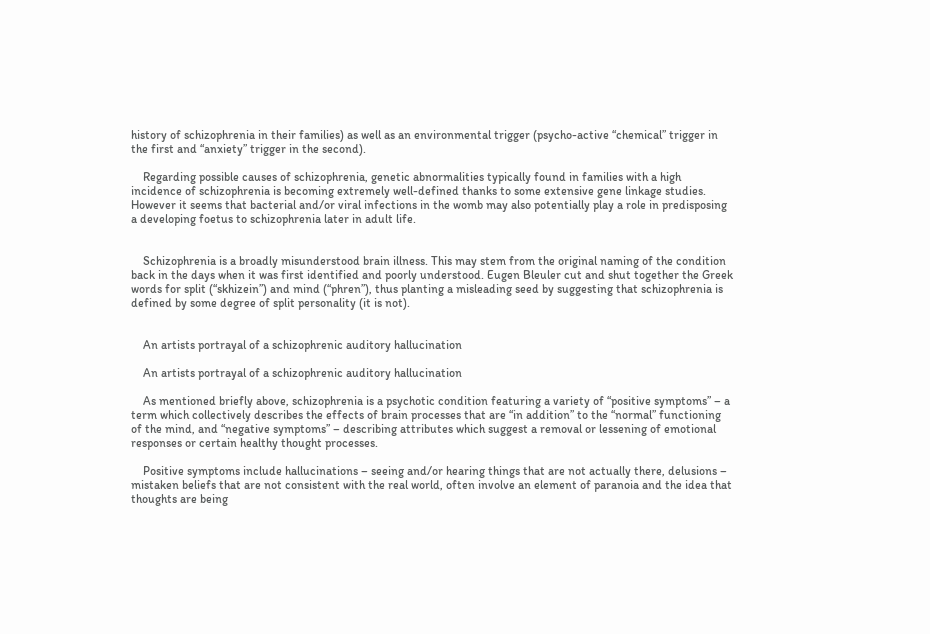history of schizophrenia in their families) as well as an environmental trigger (psycho-active “chemical” trigger in the first and “anxiety” trigger in the second).

    Regarding possible causes of schizophrenia, genetic abnormalities typically found in families with a high incidence of schizophrenia is becoming extremely well-defined thanks to some extensive gene linkage studies. However it seems that bacterial and/or viral infections in the womb may also potentially play a role in predisposing a developing foetus to schizophrenia later in adult life.


    Schizophrenia is a broadly misunderstood brain illness. This may stem from the original naming of the condition back in the days when it was first identified and poorly understood. Eugen Bleuler cut and shut together the Greek words for split (“skhizein”) and mind (“phren”), thus planting a misleading seed by suggesting that schizophrenia is defined by some degree of split personality (it is not).


    An artists portrayal of a schizophrenic auditory hallucination

    An artists portrayal of a schizophrenic auditory hallucination

    As mentioned briefly above, schizophrenia is a psychotic condition featuring a variety of “positive symptoms” – a term which collectively describes the effects of brain processes that are “in addition” to the “normal” functioning of the mind, and “negative symptoms” – describing attributes which suggest a removal or lessening of emotional responses or certain healthy thought processes.

    Positive symptoms include hallucinations – seeing and/or hearing things that are not actually there, delusions – mistaken beliefs that are not consistent with the real world, often involve an element of paranoia and the idea that thoughts are being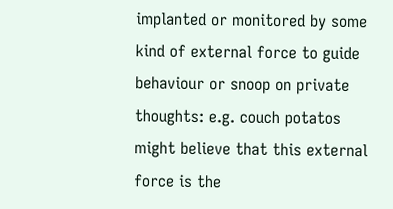implanted or monitored by some kind of external force to guide behaviour or snoop on private thoughts: e.g. couch potatos might believe that this external force is the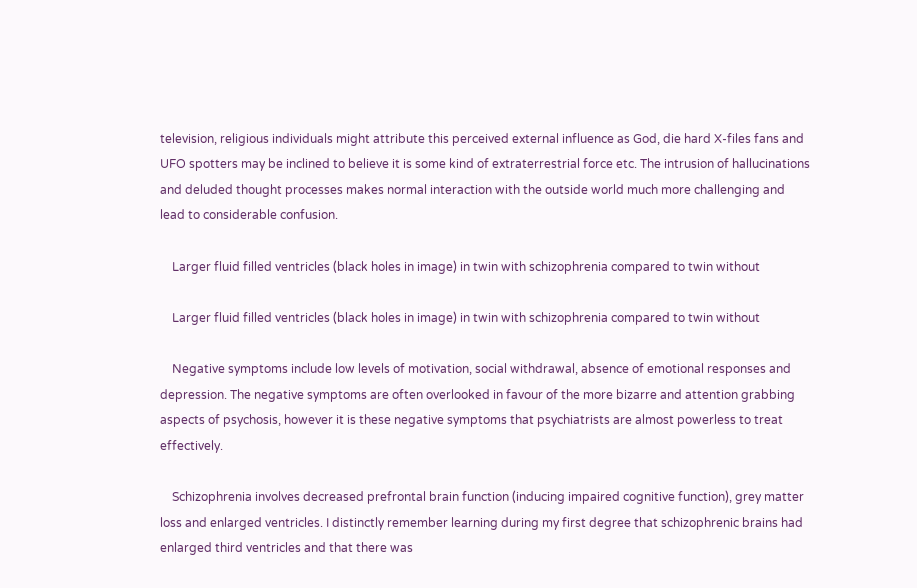television, religious individuals might attribute this perceived external influence as God, die hard X-files fans and UFO spotters may be inclined to believe it is some kind of extraterrestrial force etc. The intrusion of hallucinations and deluded thought processes makes normal interaction with the outside world much more challenging and lead to considerable confusion.

    Larger fluid filled ventricles (black holes in image) in twin with schizophrenia compared to twin without

    Larger fluid filled ventricles (black holes in image) in twin with schizophrenia compared to twin without

    Negative symptoms include low levels of motivation, social withdrawal, absence of emotional responses and depression. The negative symptoms are often overlooked in favour of the more bizarre and attention grabbing aspects of psychosis, however it is these negative symptoms that psychiatrists are almost powerless to treat effectively.

    Schizophrenia involves decreased prefrontal brain function (inducing impaired cognitive function), grey matter loss and enlarged ventricles. I distinctly remember learning during my first degree that schizophrenic brains had enlarged third ventricles and that there was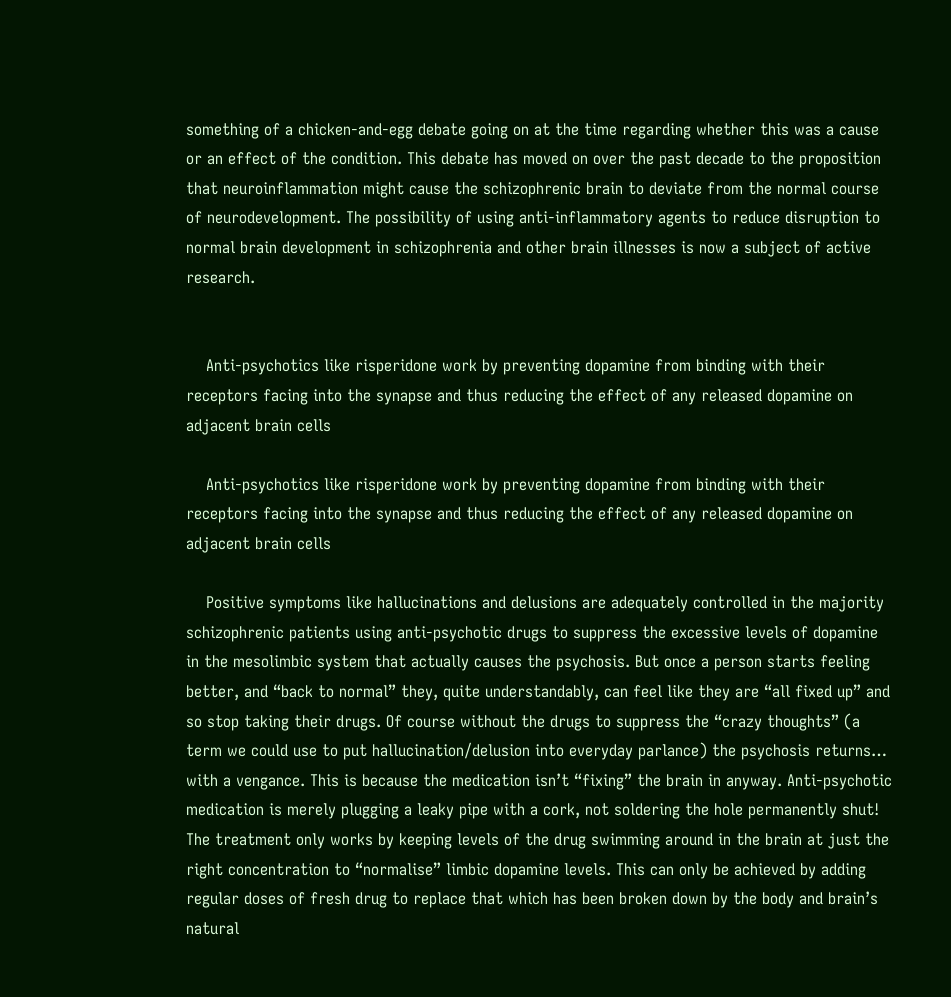something of a chicken-and-egg debate going on at the time regarding whether this was a cause or an effect of the condition. This debate has moved on over the past decade to the proposition that neuroinflammation might cause the schizophrenic brain to deviate from the normal course of neurodevelopment. The possibility of using anti-inflammatory agents to reduce disruption to normal brain development in schizophrenia and other brain illnesses is now a subject of active research.


    Anti-psychotics like risperidone work by preventing dopamine from binding with their receptors facing into the synapse and thus reducing the effect of any released dopamine on adjacent brain cells

    Anti-psychotics like risperidone work by preventing dopamine from binding with their receptors facing into the synapse and thus reducing the effect of any released dopamine on adjacent brain cells

    Positive symptoms like hallucinations and delusions are adequately controlled in the majority schizophrenic patients using anti-psychotic drugs to suppress the excessive levels of dopamine in the mesolimbic system that actually causes the psychosis. But once a person starts feeling better, and “back to normal” they, quite understandably, can feel like they are “all fixed up” and so stop taking their drugs. Of course without the drugs to suppress the “crazy thoughts” (a term we could use to put hallucination/delusion into everyday parlance) the psychosis returns… with a vengance. This is because the medication isn’t “fixing” the brain in anyway. Anti-psychotic medication is merely plugging a leaky pipe with a cork, not soldering the hole permanently shut! The treatment only works by keeping levels of the drug swimming around in the brain at just the right concentration to “normalise” limbic dopamine levels. This can only be achieved by adding regular doses of fresh drug to replace that which has been broken down by the body and brain’s natural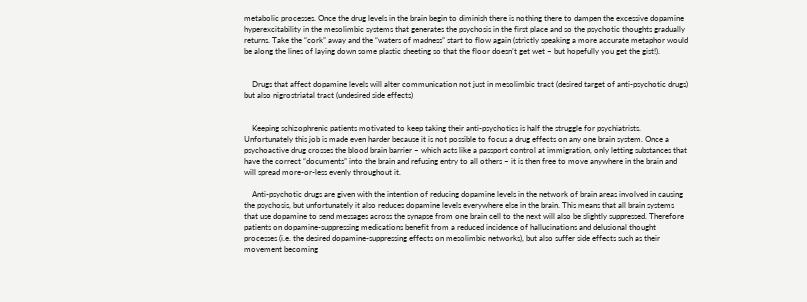metabolic processes. Once the drug levels in the brain begin to diminish there is nothing there to dampen the excessive dopamine hyperexcitability in the mesolimbic systems that generates the psychosis in the first place and so the psychotic thoughts gradually returns. Take the “cork” away and the “waters of madness” start to flow again (strictly speaking a more accurate metaphor would be along the lines of laying down some plastic sheeting so that the floor doesn’t get wet – but hopefully you get the gist!).


    Drugs that affect dopamine levels will alter communication not just in mesolimbic tract (desired target of anti-psychotic drugs) but also nigrostriatal tract (undesired side effects)


    Keeping schizophrenic patients motivated to keep taking their anti-psychotics is half the struggle for psychiatrists. Unfortunately this job is made even harder because it is not possible to focus a drug effects on any one brain system. Once a psychoactive drug crosses the blood brain barrier – which acts like a passport control at immigration, only letting substances that have the correct “documents” into the brain and refusing entry to all others – it is then free to move anywhere in the brain and will spread more-or-less evenly throughout it.

    Anti-psychotic drugs are given with the intention of reducing dopamine levels in the network of brain areas involved in causing the psychosis, but unfortunately it also reduces dopamine levels everywhere else in the brain. This means that all brain systems that use dopamine to send messages across the synapse from one brain cell to the next will also be slightly suppressed. Therefore patients on dopamine-suppressing medications benefit from a reduced incidence of hallucinations and delusional thought processes (i.e. the desired dopamine-suppressing effects on mesolimbic networks), but also suffer side effects such as their movement becoming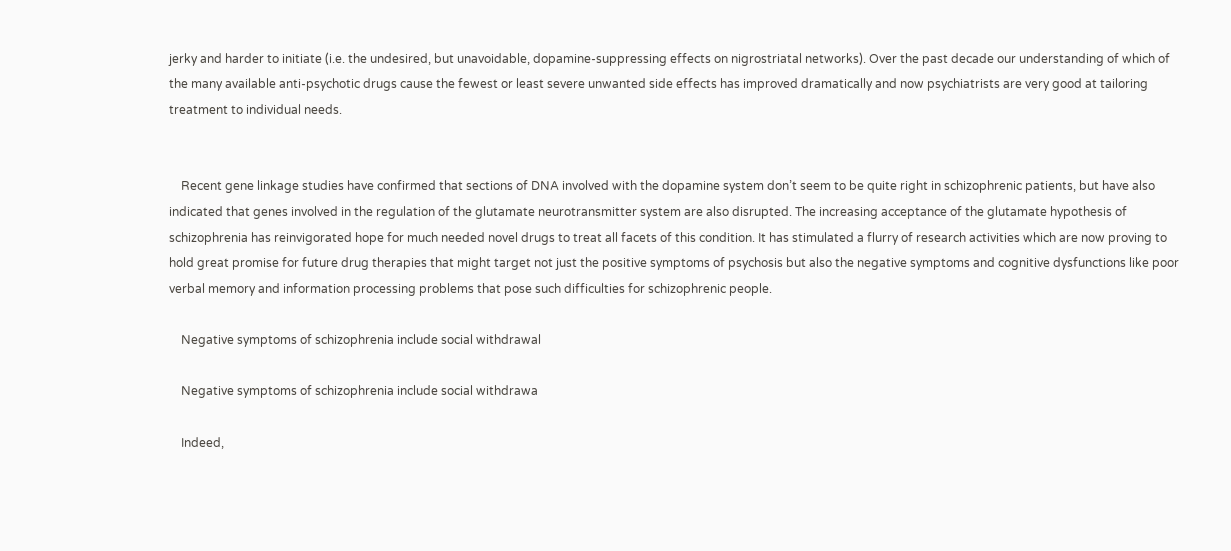jerky and harder to initiate (i.e. the undesired, but unavoidable, dopamine-suppressing effects on nigrostriatal networks). Over the past decade our understanding of which of the many available anti-psychotic drugs cause the fewest or least severe unwanted side effects has improved dramatically and now psychiatrists are very good at tailoring treatment to individual needs.


    Recent gene linkage studies have confirmed that sections of DNA involved with the dopamine system don’t seem to be quite right in schizophrenic patients, but have also indicated that genes involved in the regulation of the glutamate neurotransmitter system are also disrupted. The increasing acceptance of the glutamate hypothesis of schizophrenia has reinvigorated hope for much needed novel drugs to treat all facets of this condition. It has stimulated a flurry of research activities which are now proving to hold great promise for future drug therapies that might target not just the positive symptoms of psychosis but also the negative symptoms and cognitive dysfunctions like poor verbal memory and information processing problems that pose such difficulties for schizophrenic people.

    Negative symptoms of schizophrenia include social withdrawal

    Negative symptoms of schizophrenia include social withdrawa

    Indeed,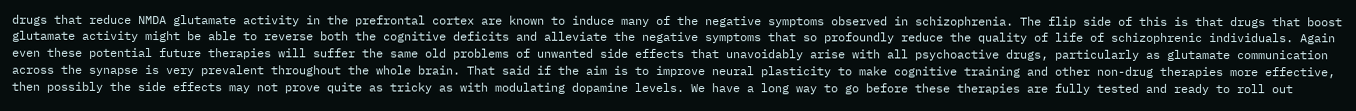drugs that reduce NMDA glutamate activity in the prefrontal cortex are known to induce many of the negative symptoms observed in schizophrenia. The flip side of this is that drugs that boost glutamate activity might be able to reverse both the cognitive deficits and alleviate the negative symptoms that so profoundly reduce the quality of life of schizophrenic individuals. Again even these potential future therapies will suffer the same old problems of unwanted side effects that unavoidably arise with all psychoactive drugs, particularly as glutamate communication across the synapse is very prevalent throughout the whole brain. That said if the aim is to improve neural plasticity to make cognitive training and other non-drug therapies more effective, then possibly the side effects may not prove quite as tricky as with modulating dopamine levels. We have a long way to go before these therapies are fully tested and ready to roll out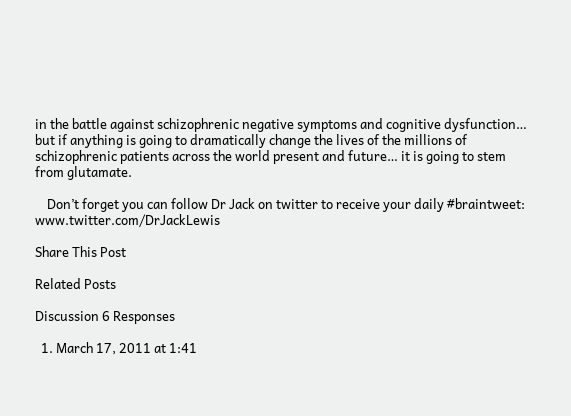in the battle against schizophrenic negative symptoms and cognitive dysfunction… but if anything is going to dramatically change the lives of the millions of schizophrenic patients across the world present and future… it is going to stem from glutamate.

    Don’t forget you can follow Dr Jack on twitter to receive your daily #braintweet: www.twitter.com/DrJackLewis

Share This Post

Related Posts

Discussion 6 Responses

  1. March 17, 2011 at 1:41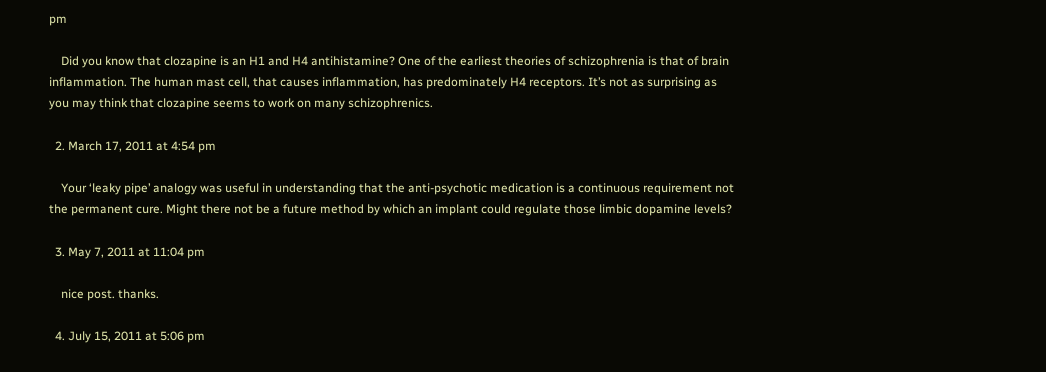pm

    Did you know that clozapine is an H1 and H4 antihistamine? One of the earliest theories of schizophrenia is that of brain inflammation. The human mast cell, that causes inflammation, has predominately H4 receptors. It’s not as surprising as you may think that clozapine seems to work on many schizophrenics.

  2. March 17, 2011 at 4:54 pm

    Your ‘leaky pipe’ analogy was useful in understanding that the anti-psychotic medication is a continuous requirement not the permanent cure. Might there not be a future method by which an implant could regulate those limbic dopamine levels?

  3. May 7, 2011 at 11:04 pm

    nice post. thanks.

  4. July 15, 2011 at 5:06 pm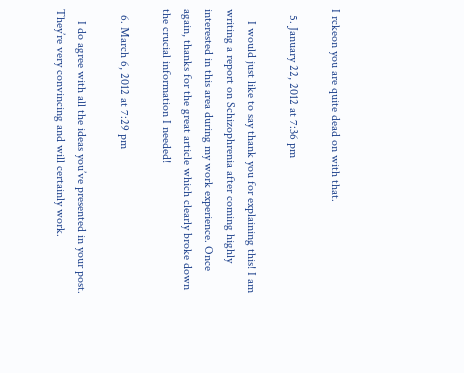I rckeon you are quite dead on with that.

  5. January 22, 2012 at 7:36 pm

    I would just like to say thank you for explaining this! I am writing a report on Schizophrenia after coming highly interested in this area during my work experience. Once again, thanks for the great article which clearly broke down the crucial information I needed!

  6. March 6, 2012 at 7:29 pm

    I do agree with all the ideas you’ve presented in your post. They’re very convincing and will certainly work.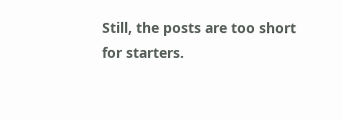Still, the posts are too short for starters.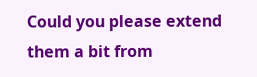Could you please extend them a bit from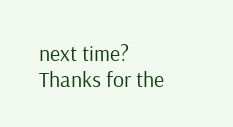next time? Thanks for the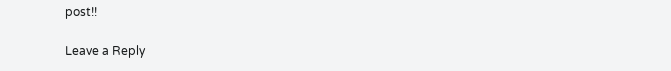post!!

Leave a Reply